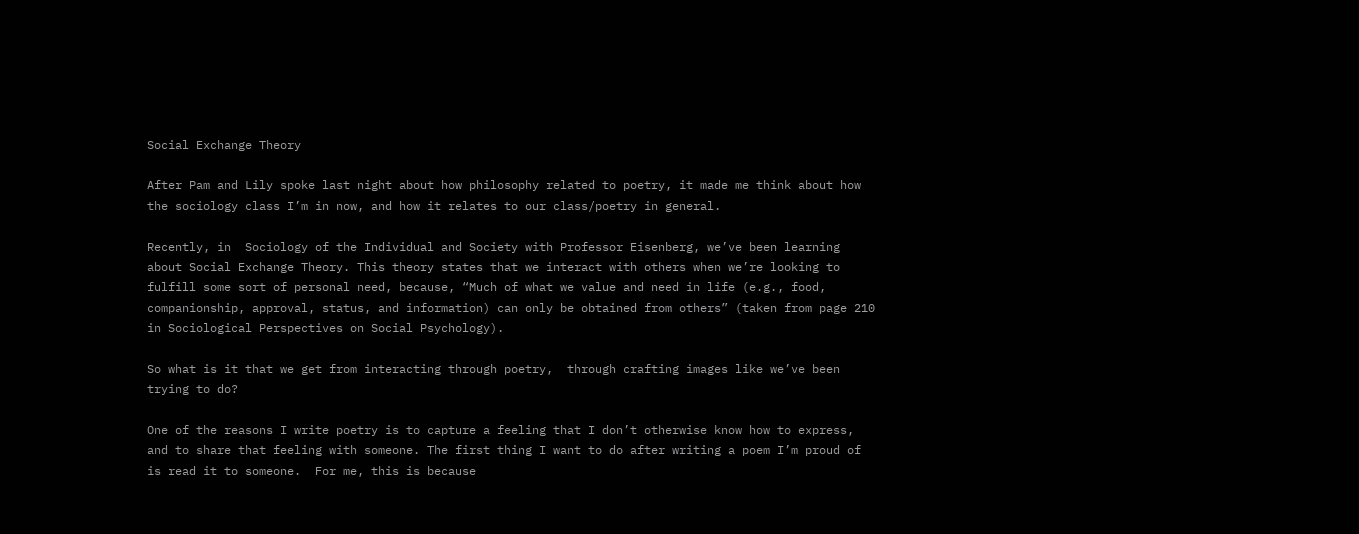Social Exchange Theory

After Pam and Lily spoke last night about how philosophy related to poetry, it made me think about how the sociology class I’m in now, and how it relates to our class/poetry in general.

Recently, in  Sociology of the Individual and Society with Professor Eisenberg, we’ve been learning about Social Exchange Theory. This theory states that we interact with others when we’re looking to fulfill some sort of personal need, because, “Much of what we value and need in life (e.g., food, companionship, approval, status, and information) can only be obtained from others” (taken from page 210 in Sociological Perspectives on Social Psychology).

So what is it that we get from interacting through poetry,  through crafting images like we’ve been trying to do?

One of the reasons I write poetry is to capture a feeling that I don’t otherwise know how to express, and to share that feeling with someone. The first thing I want to do after writing a poem I’m proud of is read it to someone.  For me, this is because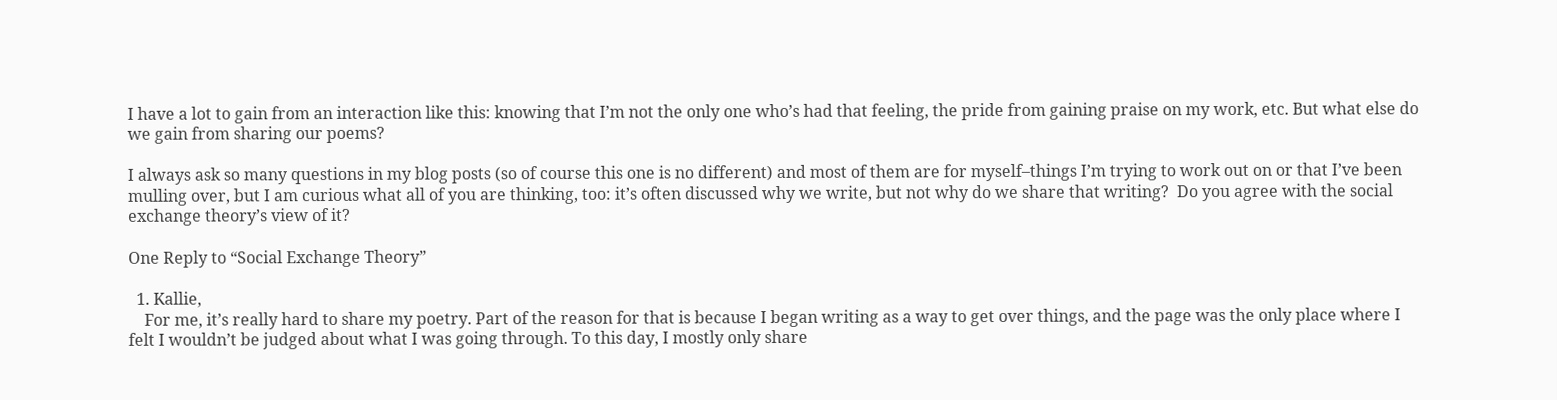I have a lot to gain from an interaction like this: knowing that I’m not the only one who’s had that feeling, the pride from gaining praise on my work, etc. But what else do we gain from sharing our poems?

I always ask so many questions in my blog posts (so of course this one is no different) and most of them are for myself–things I’m trying to work out on or that I’ve been mulling over, but I am curious what all of you are thinking, too: it’s often discussed why we write, but not why do we share that writing?  Do you agree with the social exchange theory’s view of it?

One Reply to “Social Exchange Theory”

  1. Kallie,
    For me, it’s really hard to share my poetry. Part of the reason for that is because I began writing as a way to get over things, and the page was the only place where I felt I wouldn’t be judged about what I was going through. To this day, I mostly only share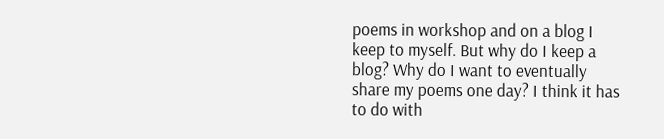poems in workshop and on a blog I keep to myself. But why do I keep a blog? Why do I want to eventually share my poems one day? I think it has to do with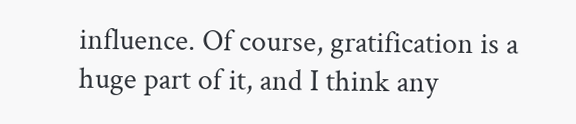influence. Of course, gratification is a huge part of it, and I think any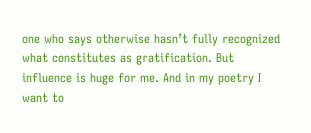one who says otherwise hasn’t fully recognized what constitutes as gratification. But influence is huge for me. And in my poetry I want to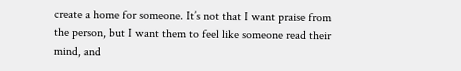create a home for someone. It’s not that I want praise from the person, but I want them to feel like someone read their mind, and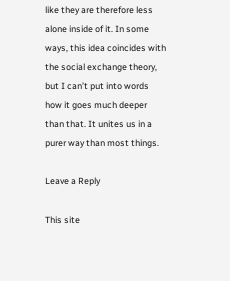like they are therefore less alone inside of it. In some ways, this idea coincides with the social exchange theory, but I can’t put into words how it goes much deeper than that. It unites us in a purer way than most things.

Leave a Reply

This site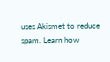uses Akismet to reduce spam. Learn how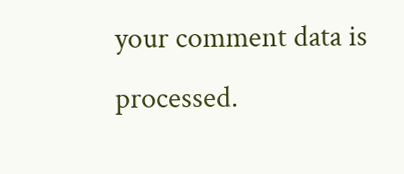your comment data is processed.